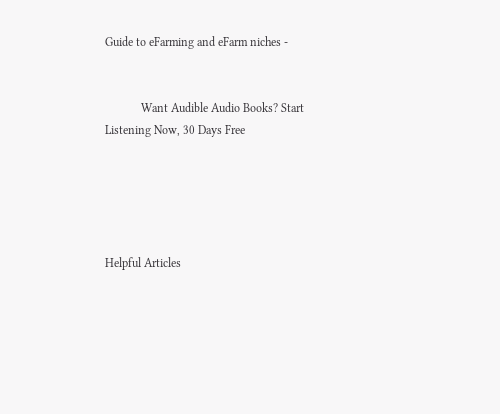Guide to eFarming and eFarm niches -


            Want Audible Audio Books? Start Listening Now, 30 Days Free





Helpful Articles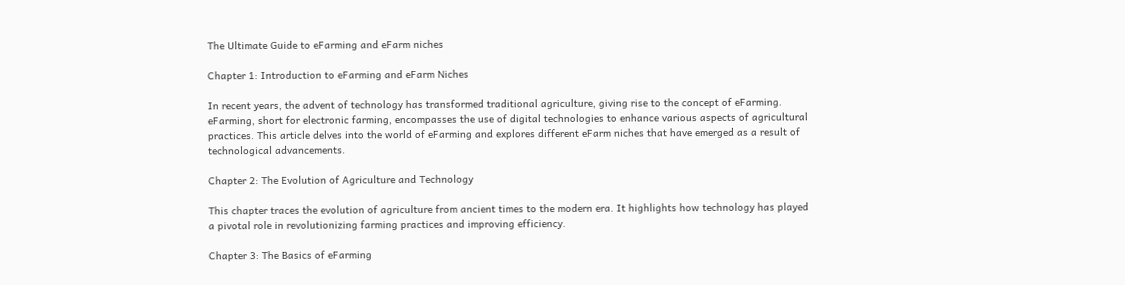The Ultimate Guide to eFarming and eFarm niches

Chapter 1: Introduction to eFarming and eFarm Niches

In recent years, the advent of technology has transformed traditional agriculture, giving rise to the concept of eFarming. eFarming, short for electronic farming, encompasses the use of digital technologies to enhance various aspects of agricultural practices. This article delves into the world of eFarming and explores different eFarm niches that have emerged as a result of technological advancements.

Chapter 2: The Evolution of Agriculture and Technology

This chapter traces the evolution of agriculture from ancient times to the modern era. It highlights how technology has played a pivotal role in revolutionizing farming practices and improving efficiency.

Chapter 3: The Basics of eFarming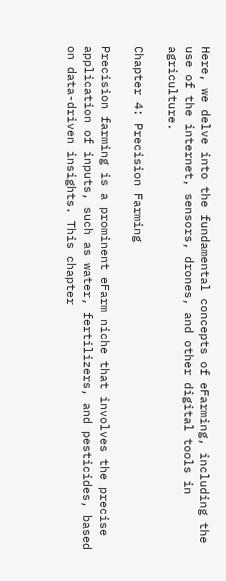Here, we delve into the fundamental concepts of eFarming, including the use of the internet, sensors, drones, and other digital tools in agriculture.

Chapter 4: Precision Farming

Precision farming is a prominent eFarm niche that involves the precise application of inputs, such as water, fertilizers, and pesticides, based on data-driven insights. This chapter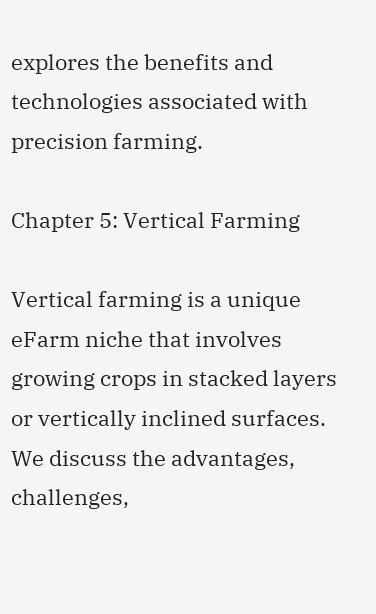explores the benefits and technologies associated with precision farming.

Chapter 5: Vertical Farming

Vertical farming is a unique eFarm niche that involves growing crops in stacked layers or vertically inclined surfaces. We discuss the advantages, challenges,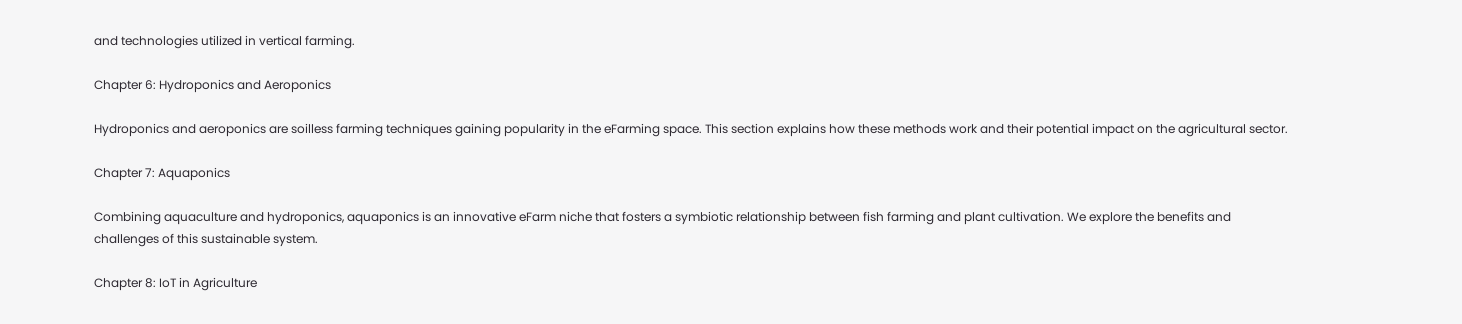and technologies utilized in vertical farming.

Chapter 6: Hydroponics and Aeroponics

Hydroponics and aeroponics are soilless farming techniques gaining popularity in the eFarming space. This section explains how these methods work and their potential impact on the agricultural sector.

Chapter 7: Aquaponics

Combining aquaculture and hydroponics, aquaponics is an innovative eFarm niche that fosters a symbiotic relationship between fish farming and plant cultivation. We explore the benefits and challenges of this sustainable system.

Chapter 8: IoT in Agriculture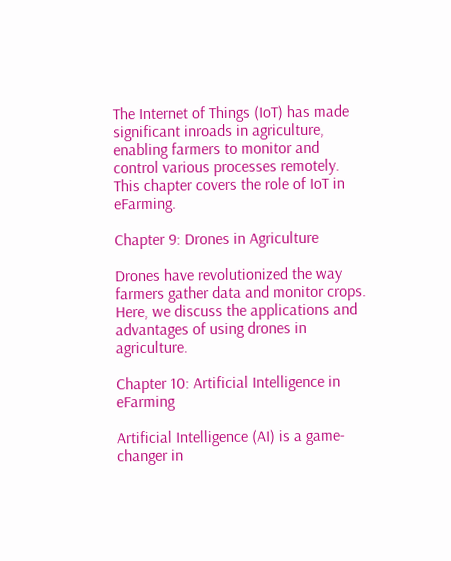The Internet of Things (IoT) has made significant inroads in agriculture, enabling farmers to monitor and control various processes remotely. This chapter covers the role of IoT in eFarming.

Chapter 9: Drones in Agriculture

Drones have revolutionized the way farmers gather data and monitor crops. Here, we discuss the applications and advantages of using drones in agriculture.

Chapter 10: Artificial Intelligence in eFarming

Artificial Intelligence (AI) is a game-changer in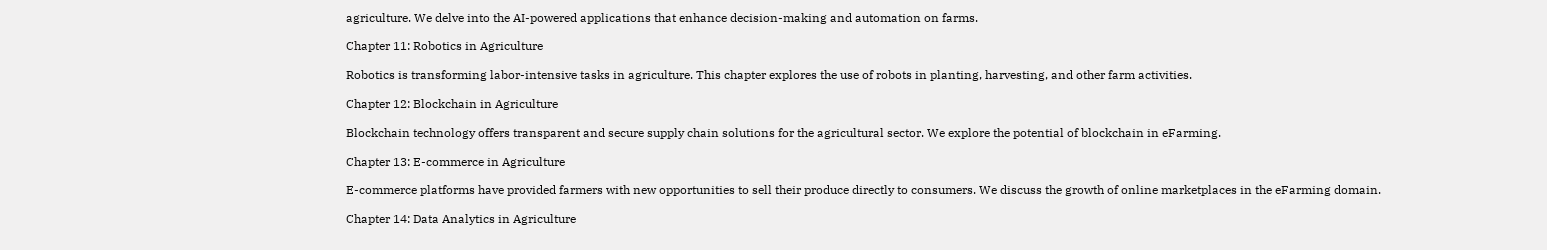agriculture. We delve into the AI-powered applications that enhance decision-making and automation on farms.

Chapter 11: Robotics in Agriculture

Robotics is transforming labor-intensive tasks in agriculture. This chapter explores the use of robots in planting, harvesting, and other farm activities.

Chapter 12: Blockchain in Agriculture

Blockchain technology offers transparent and secure supply chain solutions for the agricultural sector. We explore the potential of blockchain in eFarming.

Chapter 13: E-commerce in Agriculture

E-commerce platforms have provided farmers with new opportunities to sell their produce directly to consumers. We discuss the growth of online marketplaces in the eFarming domain.

Chapter 14: Data Analytics in Agriculture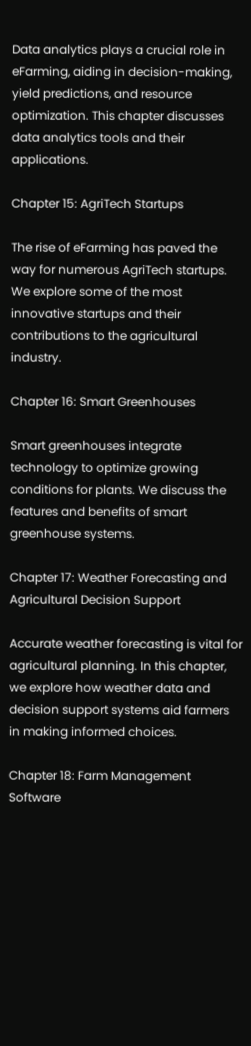Data analytics plays a crucial role in eFarming, aiding in decision-making, yield predictions, and resource optimization. This chapter discusses data analytics tools and their applications.

Chapter 15: AgriTech Startups

The rise of eFarming has paved the way for numerous AgriTech startups. We explore some of the most innovative startups and their contributions to the agricultural industry.

Chapter 16: Smart Greenhouses

Smart greenhouses integrate technology to optimize growing conditions for plants. We discuss the features and benefits of smart greenhouse systems.

Chapter 17: Weather Forecasting and Agricultural Decision Support

Accurate weather forecasting is vital for agricultural planning. In this chapter, we explore how weather data and decision support systems aid farmers in making informed choices.

Chapter 18: Farm Management Software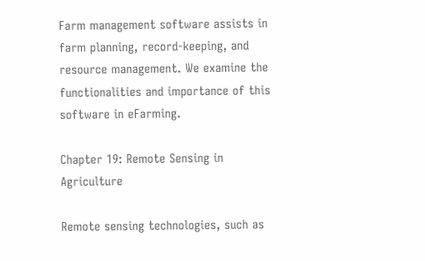Farm management software assists in farm planning, record-keeping, and resource management. We examine the functionalities and importance of this software in eFarming.

Chapter 19: Remote Sensing in Agriculture

Remote sensing technologies, such as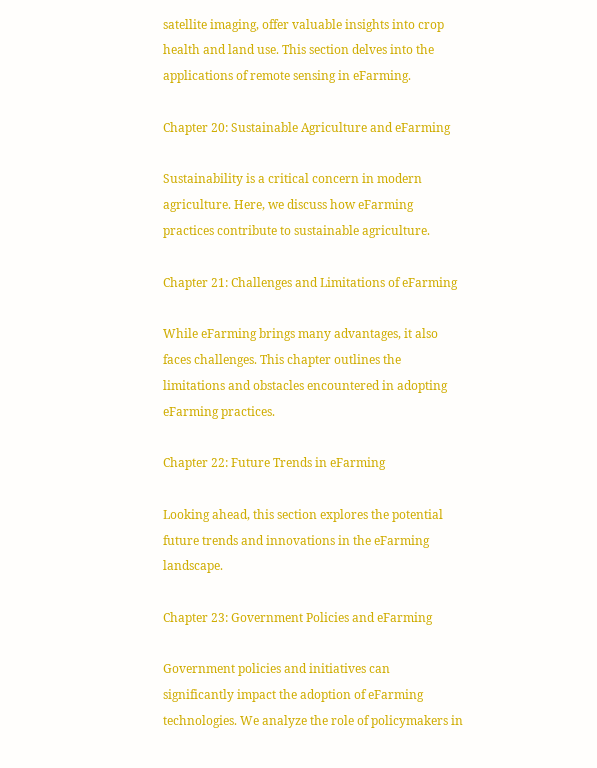satellite imaging, offer valuable insights into crop health and land use. This section delves into the applications of remote sensing in eFarming.

Chapter 20: Sustainable Agriculture and eFarming

Sustainability is a critical concern in modern agriculture. Here, we discuss how eFarming practices contribute to sustainable agriculture.

Chapter 21: Challenges and Limitations of eFarming

While eFarming brings many advantages, it also faces challenges. This chapter outlines the limitations and obstacles encountered in adopting eFarming practices.

Chapter 22: Future Trends in eFarming

Looking ahead, this section explores the potential future trends and innovations in the eFarming landscape.

Chapter 23: Government Policies and eFarming

Government policies and initiatives can significantly impact the adoption of eFarming technologies. We analyze the role of policymakers in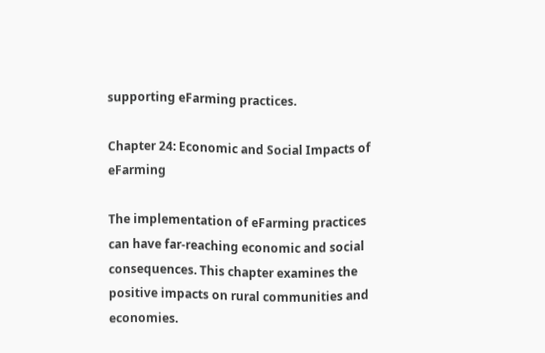supporting eFarming practices.

Chapter 24: Economic and Social Impacts of eFarming

The implementation of eFarming practices can have far-reaching economic and social consequences. This chapter examines the positive impacts on rural communities and economies.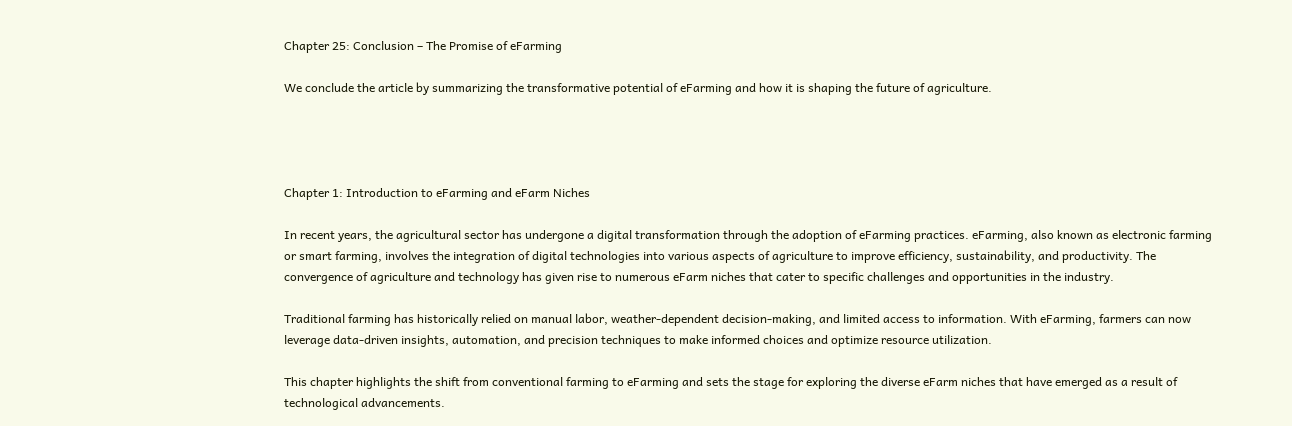Chapter 25: Conclusion – The Promise of eFarming

We conclude the article by summarizing the transformative potential of eFarming and how it is shaping the future of agriculture.




Chapter 1: Introduction to eFarming and eFarm Niches

In recent years, the agricultural sector has undergone a digital transformation through the adoption of eFarming practices. eFarming, also known as electronic farming or smart farming, involves the integration of digital technologies into various aspects of agriculture to improve efficiency, sustainability, and productivity. The convergence of agriculture and technology has given rise to numerous eFarm niches that cater to specific challenges and opportunities in the industry.

Traditional farming has historically relied on manual labor, weather-dependent decision-making, and limited access to information. With eFarming, farmers can now leverage data-driven insights, automation, and precision techniques to make informed choices and optimize resource utilization.

This chapter highlights the shift from conventional farming to eFarming and sets the stage for exploring the diverse eFarm niches that have emerged as a result of technological advancements.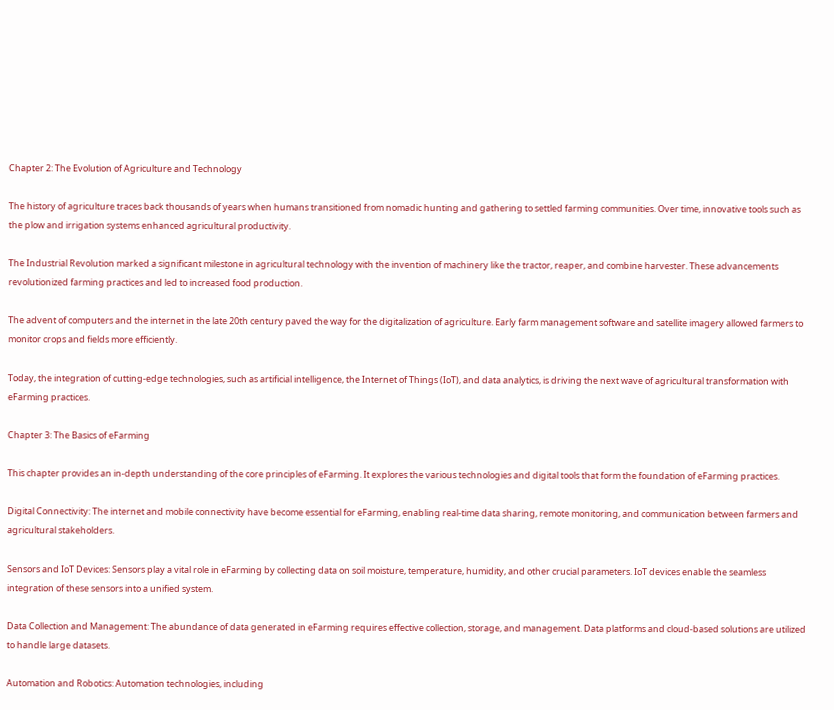Chapter 2: The Evolution of Agriculture and Technology

The history of agriculture traces back thousands of years when humans transitioned from nomadic hunting and gathering to settled farming communities. Over time, innovative tools such as the plow and irrigation systems enhanced agricultural productivity.

The Industrial Revolution marked a significant milestone in agricultural technology with the invention of machinery like the tractor, reaper, and combine harvester. These advancements revolutionized farming practices and led to increased food production.

The advent of computers and the internet in the late 20th century paved the way for the digitalization of agriculture. Early farm management software and satellite imagery allowed farmers to monitor crops and fields more efficiently.

Today, the integration of cutting-edge technologies, such as artificial intelligence, the Internet of Things (IoT), and data analytics, is driving the next wave of agricultural transformation with eFarming practices.

Chapter 3: The Basics of eFarming

This chapter provides an in-depth understanding of the core principles of eFarming. It explores the various technologies and digital tools that form the foundation of eFarming practices.

Digital Connectivity: The internet and mobile connectivity have become essential for eFarming, enabling real-time data sharing, remote monitoring, and communication between farmers and agricultural stakeholders.

Sensors and IoT Devices: Sensors play a vital role in eFarming by collecting data on soil moisture, temperature, humidity, and other crucial parameters. IoT devices enable the seamless integration of these sensors into a unified system.

Data Collection and Management: The abundance of data generated in eFarming requires effective collection, storage, and management. Data platforms and cloud-based solutions are utilized to handle large datasets.

Automation and Robotics: Automation technologies, including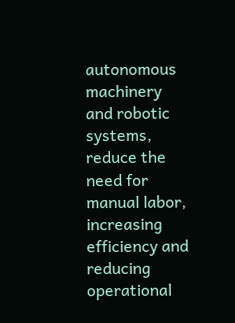autonomous machinery and robotic systems, reduce the need for manual labor, increasing efficiency and reducing operational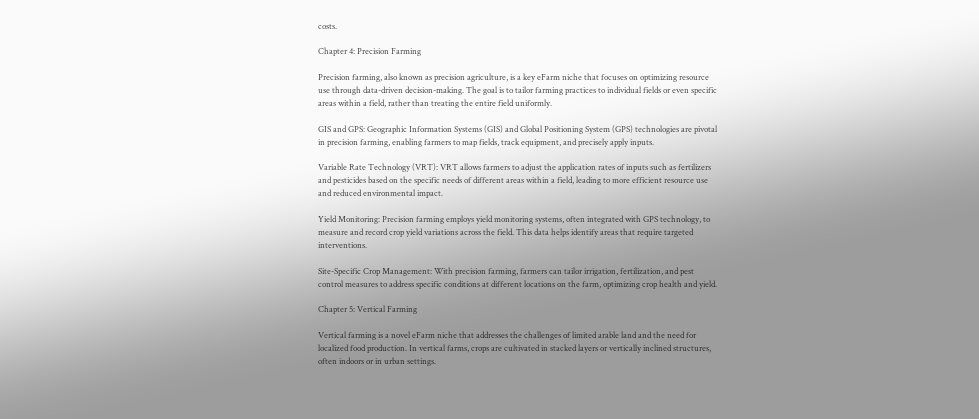costs.

Chapter 4: Precision Farming

Precision farming, also known as precision agriculture, is a key eFarm niche that focuses on optimizing resource use through data-driven decision-making. The goal is to tailor farming practices to individual fields or even specific areas within a field, rather than treating the entire field uniformly.

GIS and GPS: Geographic Information Systems (GIS) and Global Positioning System (GPS) technologies are pivotal in precision farming, enabling farmers to map fields, track equipment, and precisely apply inputs.

Variable Rate Technology (VRT): VRT allows farmers to adjust the application rates of inputs such as fertilizers and pesticides based on the specific needs of different areas within a field, leading to more efficient resource use and reduced environmental impact.

Yield Monitoring: Precision farming employs yield monitoring systems, often integrated with GPS technology, to measure and record crop yield variations across the field. This data helps identify areas that require targeted interventions.

Site-Specific Crop Management: With precision farming, farmers can tailor irrigation, fertilization, and pest control measures to address specific conditions at different locations on the farm, optimizing crop health and yield.

Chapter 5: Vertical Farming

Vertical farming is a novel eFarm niche that addresses the challenges of limited arable land and the need for localized food production. In vertical farms, crops are cultivated in stacked layers or vertically inclined structures, often indoors or in urban settings.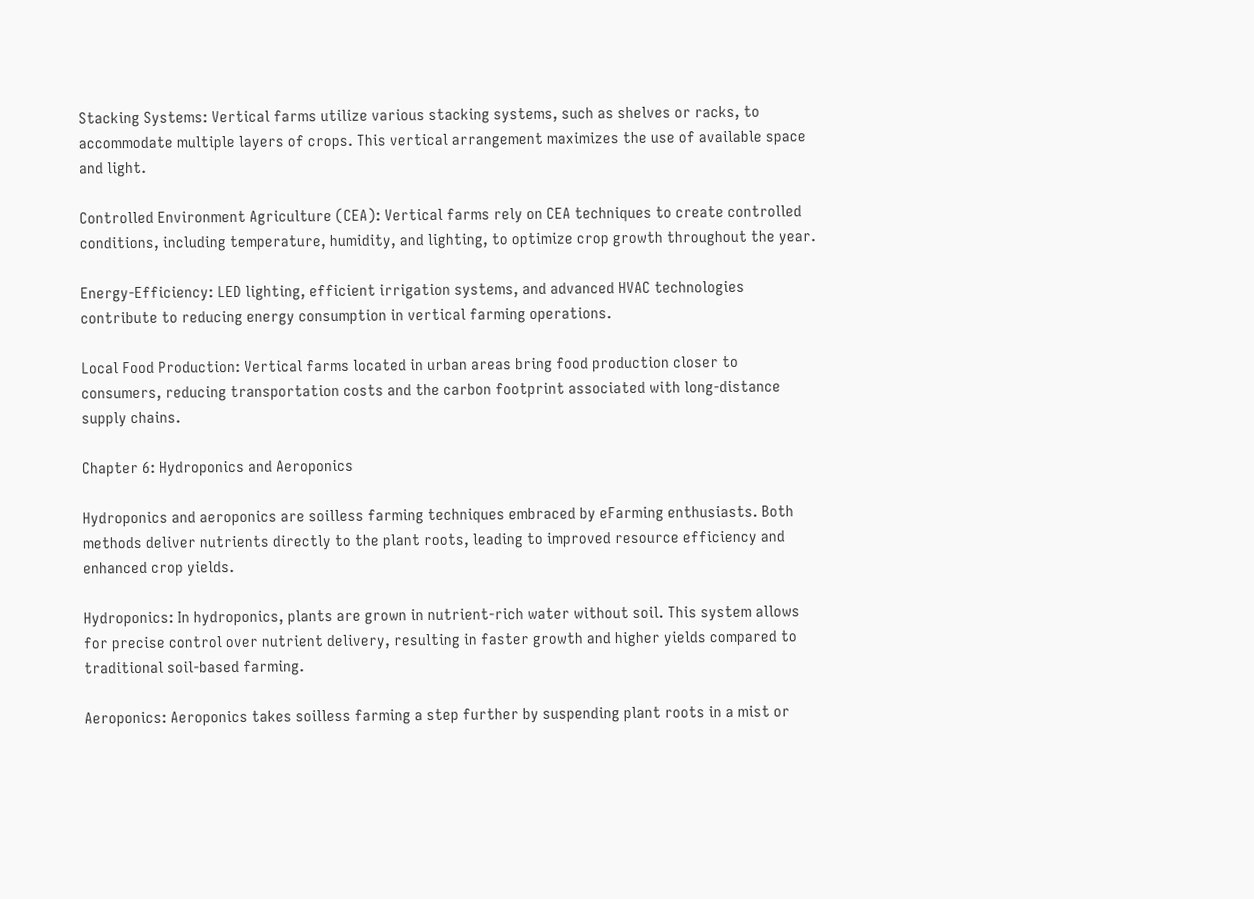Stacking Systems: Vertical farms utilize various stacking systems, such as shelves or racks, to accommodate multiple layers of crops. This vertical arrangement maximizes the use of available space and light.

Controlled Environment Agriculture (CEA): Vertical farms rely on CEA techniques to create controlled conditions, including temperature, humidity, and lighting, to optimize crop growth throughout the year.

Energy-Efficiency: LED lighting, efficient irrigation systems, and advanced HVAC technologies contribute to reducing energy consumption in vertical farming operations.

Local Food Production: Vertical farms located in urban areas bring food production closer to consumers, reducing transportation costs and the carbon footprint associated with long-distance supply chains.

Chapter 6: Hydroponics and Aeroponics

Hydroponics and aeroponics are soilless farming techniques embraced by eFarming enthusiasts. Both methods deliver nutrients directly to the plant roots, leading to improved resource efficiency and enhanced crop yields.

Hydroponics: In hydroponics, plants are grown in nutrient-rich water without soil. This system allows for precise control over nutrient delivery, resulting in faster growth and higher yields compared to traditional soil-based farming.

Aeroponics: Aeroponics takes soilless farming a step further by suspending plant roots in a mist or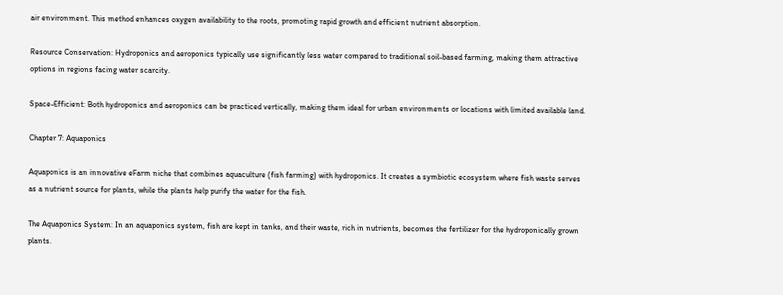air environment. This method enhances oxygen availability to the roots, promoting rapid growth and efficient nutrient absorption.

Resource Conservation: Hydroponics and aeroponics typically use significantly less water compared to traditional soil-based farming, making them attractive options in regions facing water scarcity.

Space-Efficient: Both hydroponics and aeroponics can be practiced vertically, making them ideal for urban environments or locations with limited available land.

Chapter 7: Aquaponics

Aquaponics is an innovative eFarm niche that combines aquaculture (fish farming) with hydroponics. It creates a symbiotic ecosystem where fish waste serves as a nutrient source for plants, while the plants help purify the water for the fish.

The Aquaponics System: In an aquaponics system, fish are kept in tanks, and their waste, rich in nutrients, becomes the fertilizer for the hydroponically grown plants.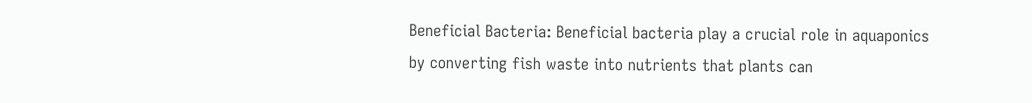Beneficial Bacteria: Beneficial bacteria play a crucial role in aquaponics by converting fish waste into nutrients that plants can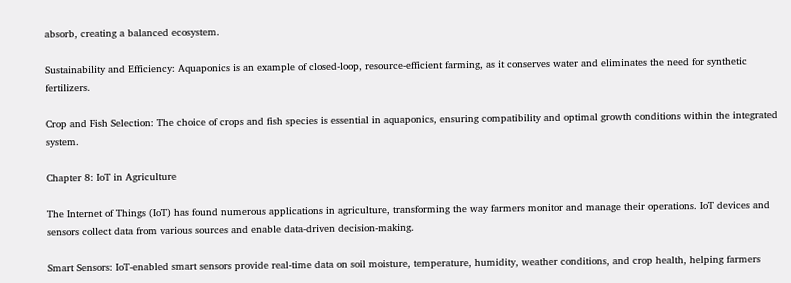absorb, creating a balanced ecosystem.

Sustainability and Efficiency: Aquaponics is an example of closed-loop, resource-efficient farming, as it conserves water and eliminates the need for synthetic fertilizers.

Crop and Fish Selection: The choice of crops and fish species is essential in aquaponics, ensuring compatibility and optimal growth conditions within the integrated system.

Chapter 8: IoT in Agriculture

The Internet of Things (IoT) has found numerous applications in agriculture, transforming the way farmers monitor and manage their operations. IoT devices and sensors collect data from various sources and enable data-driven decision-making.

Smart Sensors: IoT-enabled smart sensors provide real-time data on soil moisture, temperature, humidity, weather conditions, and crop health, helping farmers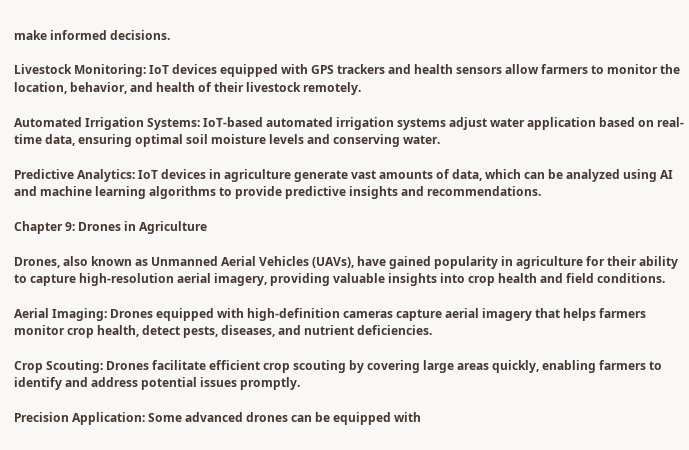make informed decisions.

Livestock Monitoring: IoT devices equipped with GPS trackers and health sensors allow farmers to monitor the location, behavior, and health of their livestock remotely.

Automated Irrigation Systems: IoT-based automated irrigation systems adjust water application based on real-time data, ensuring optimal soil moisture levels and conserving water.

Predictive Analytics: IoT devices in agriculture generate vast amounts of data, which can be analyzed using AI and machine learning algorithms to provide predictive insights and recommendations.

Chapter 9: Drones in Agriculture

Drones, also known as Unmanned Aerial Vehicles (UAVs), have gained popularity in agriculture for their ability to capture high-resolution aerial imagery, providing valuable insights into crop health and field conditions.

Aerial Imaging: Drones equipped with high-definition cameras capture aerial imagery that helps farmers monitor crop health, detect pests, diseases, and nutrient deficiencies.

Crop Scouting: Drones facilitate efficient crop scouting by covering large areas quickly, enabling farmers to identify and address potential issues promptly.

Precision Application: Some advanced drones can be equipped with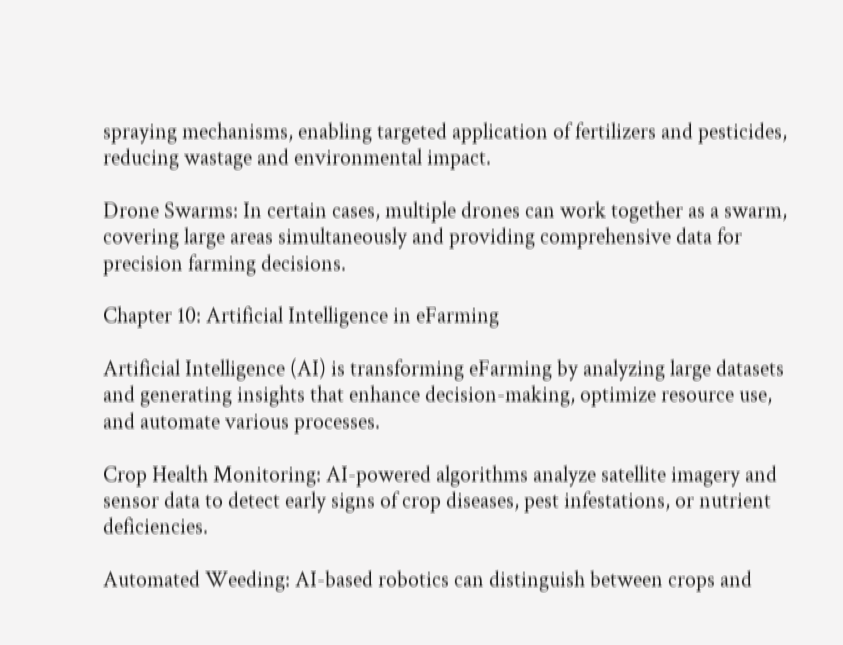spraying mechanisms, enabling targeted application of fertilizers and pesticides, reducing wastage and environmental impact.

Drone Swarms: In certain cases, multiple drones can work together as a swarm, covering large areas simultaneously and providing comprehensive data for precision farming decisions.

Chapter 10: Artificial Intelligence in eFarming

Artificial Intelligence (AI) is transforming eFarming by analyzing large datasets and generating insights that enhance decision-making, optimize resource use, and automate various processes.

Crop Health Monitoring: AI-powered algorithms analyze satellite imagery and sensor data to detect early signs of crop diseases, pest infestations, or nutrient deficiencies.

Automated Weeding: AI-based robotics can distinguish between crops and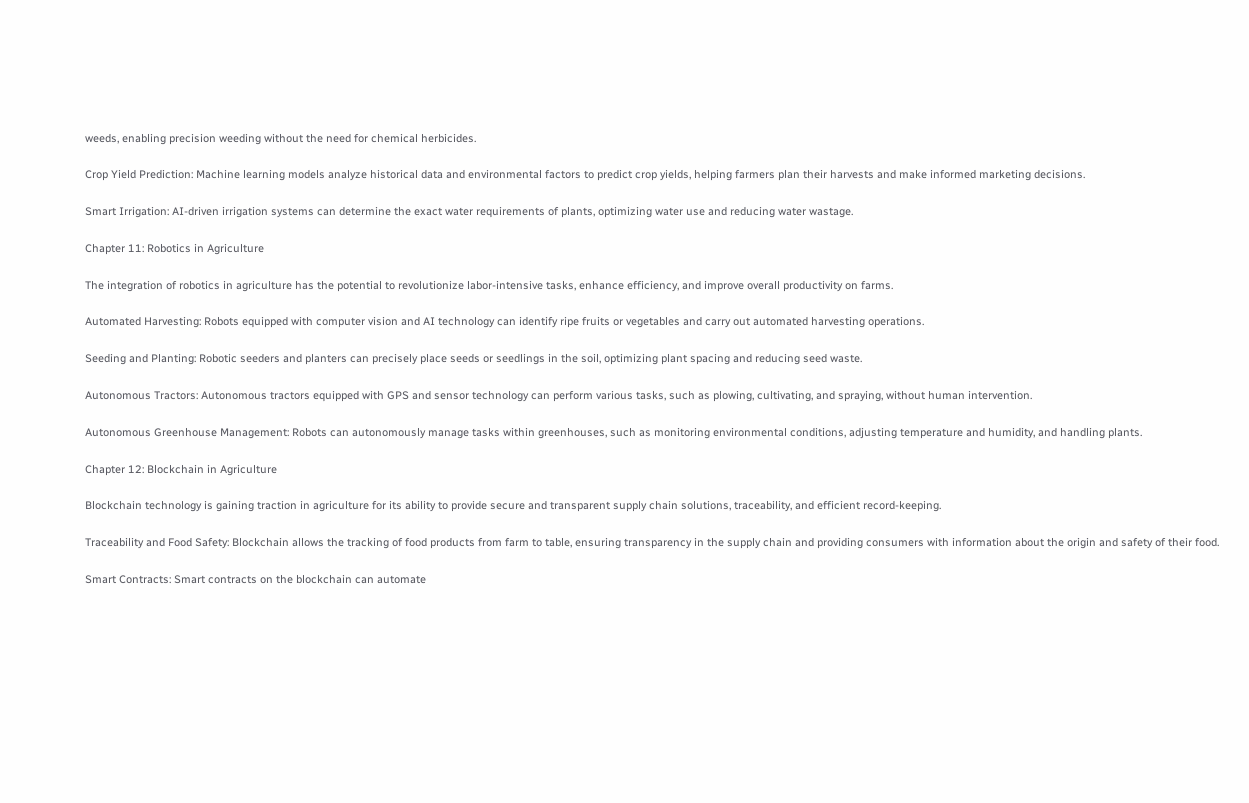weeds, enabling precision weeding without the need for chemical herbicides.

Crop Yield Prediction: Machine learning models analyze historical data and environmental factors to predict crop yields, helping farmers plan their harvests and make informed marketing decisions.

Smart Irrigation: AI-driven irrigation systems can determine the exact water requirements of plants, optimizing water use and reducing water wastage.

Chapter 11: Robotics in Agriculture

The integration of robotics in agriculture has the potential to revolutionize labor-intensive tasks, enhance efficiency, and improve overall productivity on farms.

Automated Harvesting: Robots equipped with computer vision and AI technology can identify ripe fruits or vegetables and carry out automated harvesting operations.

Seeding and Planting: Robotic seeders and planters can precisely place seeds or seedlings in the soil, optimizing plant spacing and reducing seed waste.

Autonomous Tractors: Autonomous tractors equipped with GPS and sensor technology can perform various tasks, such as plowing, cultivating, and spraying, without human intervention.

Autonomous Greenhouse Management: Robots can autonomously manage tasks within greenhouses, such as monitoring environmental conditions, adjusting temperature and humidity, and handling plants.

Chapter 12: Blockchain in Agriculture

Blockchain technology is gaining traction in agriculture for its ability to provide secure and transparent supply chain solutions, traceability, and efficient record-keeping.

Traceability and Food Safety: Blockchain allows the tracking of food products from farm to table, ensuring transparency in the supply chain and providing consumers with information about the origin and safety of their food.

Smart Contracts: Smart contracts on the blockchain can automate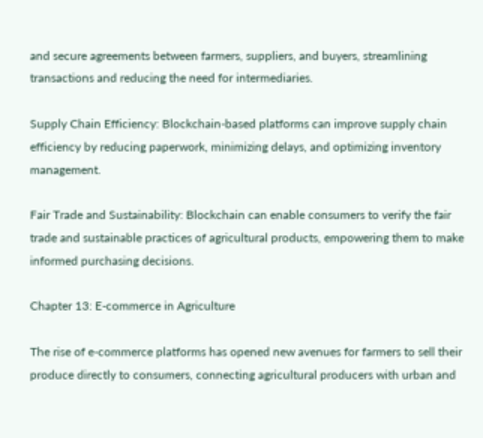and secure agreements between farmers, suppliers, and buyers, streamlining transactions and reducing the need for intermediaries.

Supply Chain Efficiency: Blockchain-based platforms can improve supply chain efficiency by reducing paperwork, minimizing delays, and optimizing inventory management.

Fair Trade and Sustainability: Blockchain can enable consumers to verify the fair trade and sustainable practices of agricultural products, empowering them to make informed purchasing decisions.

Chapter 13: E-commerce in Agriculture

The rise of e-commerce platforms has opened new avenues for farmers to sell their produce directly to consumers, connecting agricultural producers with urban and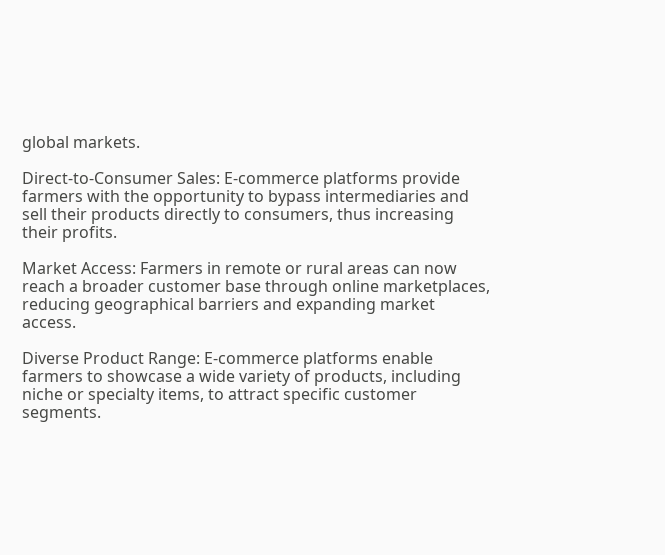global markets.

Direct-to-Consumer Sales: E-commerce platforms provide farmers with the opportunity to bypass intermediaries and sell their products directly to consumers, thus increasing their profits.

Market Access: Farmers in remote or rural areas can now reach a broader customer base through online marketplaces, reducing geographical barriers and expanding market access.

Diverse Product Range: E-commerce platforms enable farmers to showcase a wide variety of products, including niche or specialty items, to attract specific customer segments.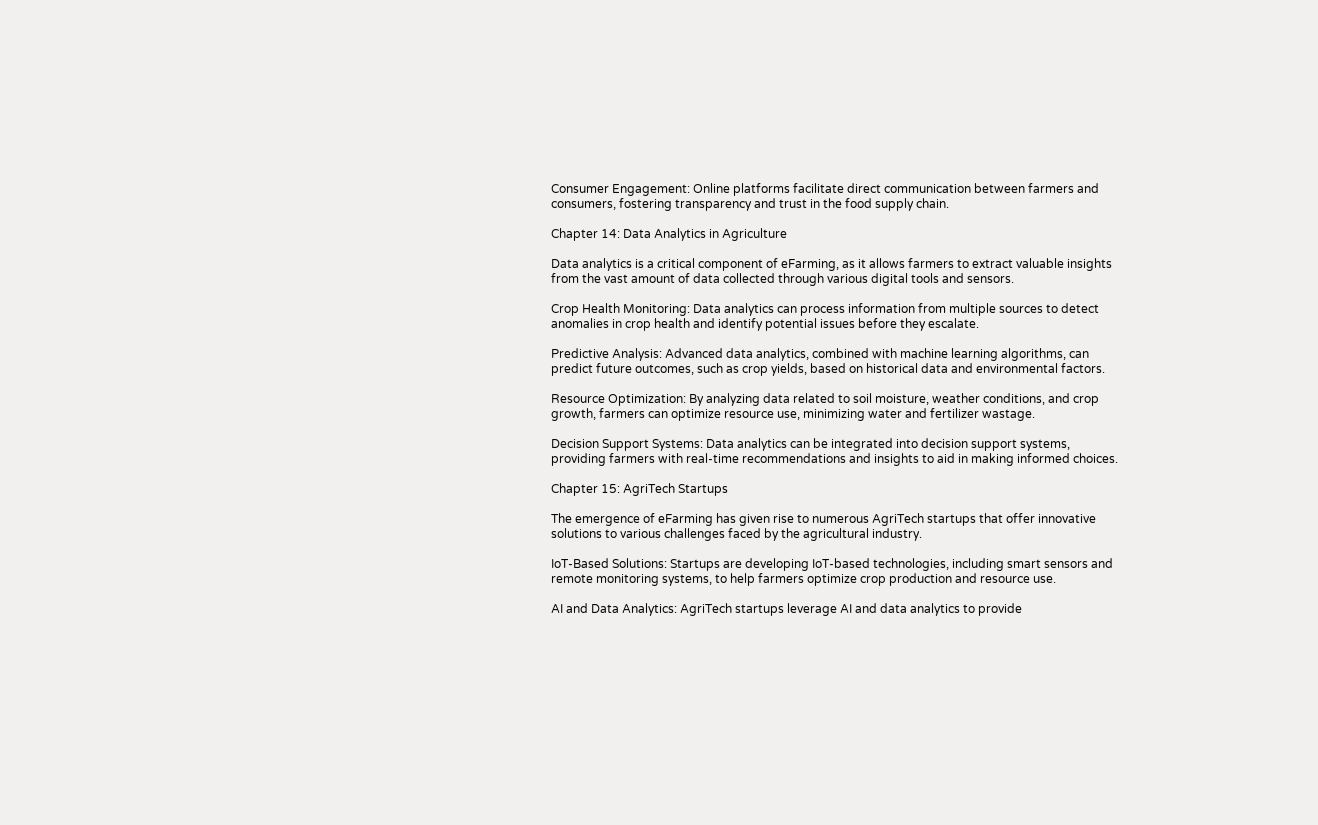Consumer Engagement: Online platforms facilitate direct communication between farmers and consumers, fostering transparency and trust in the food supply chain.

Chapter 14: Data Analytics in Agriculture

Data analytics is a critical component of eFarming, as it allows farmers to extract valuable insights from the vast amount of data collected through various digital tools and sensors.

Crop Health Monitoring: Data analytics can process information from multiple sources to detect anomalies in crop health and identify potential issues before they escalate.

Predictive Analysis: Advanced data analytics, combined with machine learning algorithms, can predict future outcomes, such as crop yields, based on historical data and environmental factors.

Resource Optimization: By analyzing data related to soil moisture, weather conditions, and crop growth, farmers can optimize resource use, minimizing water and fertilizer wastage.

Decision Support Systems: Data analytics can be integrated into decision support systems, providing farmers with real-time recommendations and insights to aid in making informed choices.

Chapter 15: AgriTech Startups

The emergence of eFarming has given rise to numerous AgriTech startups that offer innovative solutions to various challenges faced by the agricultural industry.

IoT-Based Solutions: Startups are developing IoT-based technologies, including smart sensors and remote monitoring systems, to help farmers optimize crop production and resource use.

AI and Data Analytics: AgriTech startups leverage AI and data analytics to provide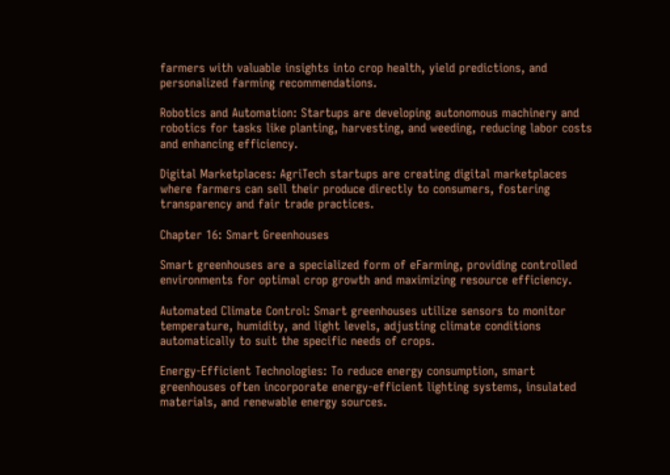farmers with valuable insights into crop health, yield predictions, and personalized farming recommendations.

Robotics and Automation: Startups are developing autonomous machinery and robotics for tasks like planting, harvesting, and weeding, reducing labor costs and enhancing efficiency.

Digital Marketplaces: AgriTech startups are creating digital marketplaces where farmers can sell their produce directly to consumers, fostering transparency and fair trade practices.

Chapter 16: Smart Greenhouses

Smart greenhouses are a specialized form of eFarming, providing controlled environments for optimal crop growth and maximizing resource efficiency.

Automated Climate Control: Smart greenhouses utilize sensors to monitor temperature, humidity, and light levels, adjusting climate conditions automatically to suit the specific needs of crops.

Energy-Efficient Technologies: To reduce energy consumption, smart greenhouses often incorporate energy-efficient lighting systems, insulated materials, and renewable energy sources.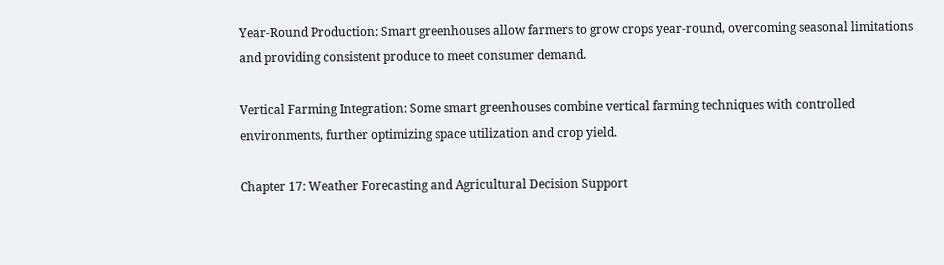Year-Round Production: Smart greenhouses allow farmers to grow crops year-round, overcoming seasonal limitations and providing consistent produce to meet consumer demand.

Vertical Farming Integration: Some smart greenhouses combine vertical farming techniques with controlled environments, further optimizing space utilization and crop yield.

Chapter 17: Weather Forecasting and Agricultural Decision Support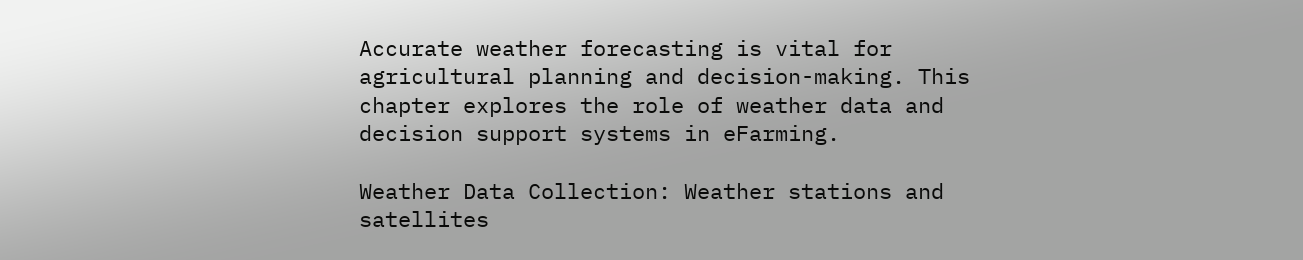Accurate weather forecasting is vital for agricultural planning and decision-making. This chapter explores the role of weather data and decision support systems in eFarming.

Weather Data Collection: Weather stations and satellites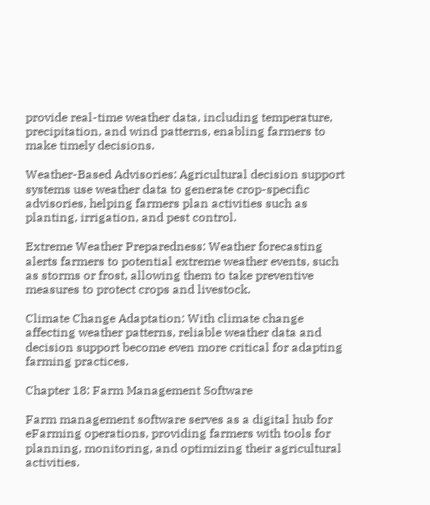provide real-time weather data, including temperature, precipitation, and wind patterns, enabling farmers to make timely decisions.

Weather-Based Advisories: Agricultural decision support systems use weather data to generate crop-specific advisories, helping farmers plan activities such as planting, irrigation, and pest control.

Extreme Weather Preparedness: Weather forecasting alerts farmers to potential extreme weather events, such as storms or frost, allowing them to take preventive measures to protect crops and livestock.

Climate Change Adaptation: With climate change affecting weather patterns, reliable weather data and decision support become even more critical for adapting farming practices.

Chapter 18: Farm Management Software

Farm management software serves as a digital hub for eFarming operations, providing farmers with tools for planning, monitoring, and optimizing their agricultural activities.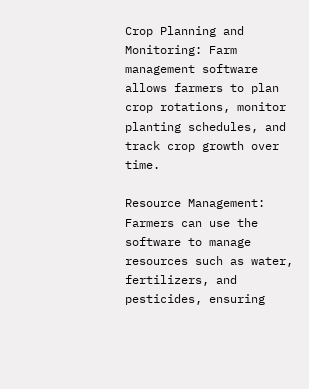Crop Planning and Monitoring: Farm management software allows farmers to plan crop rotations, monitor planting schedules, and track crop growth over time.

Resource Management: Farmers can use the software to manage resources such as water, fertilizers, and pesticides, ensuring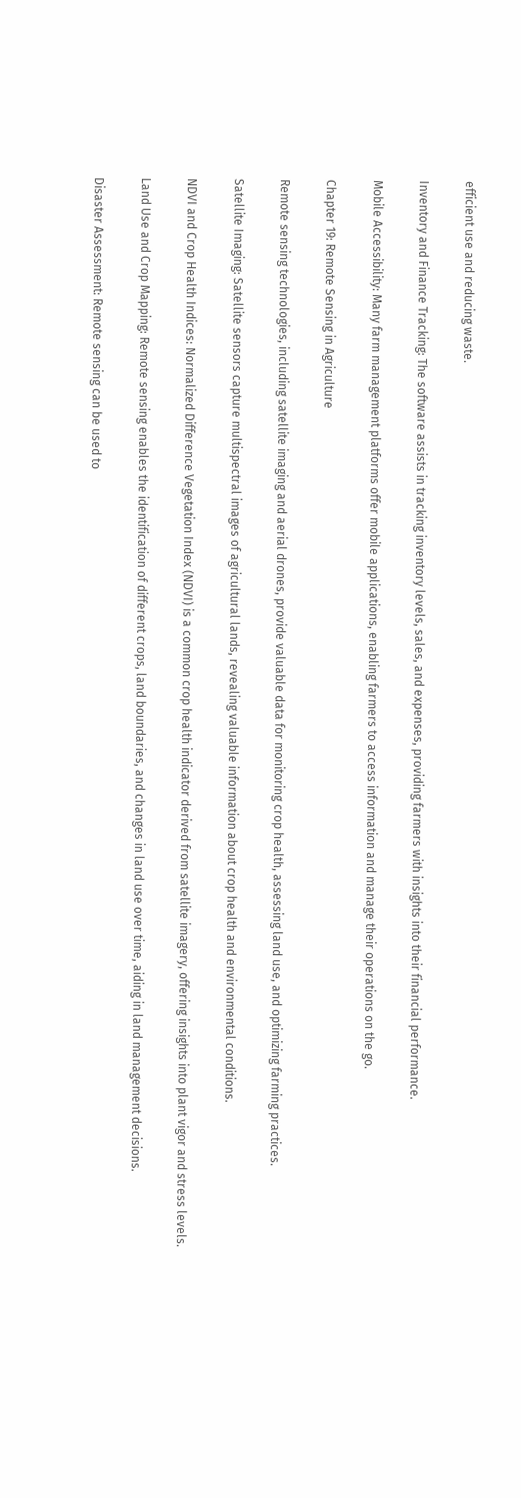efficient use and reducing waste.

Inventory and Finance Tracking: The software assists in tracking inventory levels, sales, and expenses, providing farmers with insights into their financial performance.

Mobile Accessibility: Many farm management platforms offer mobile applications, enabling farmers to access information and manage their operations on the go.

Chapter 19: Remote Sensing in Agriculture

Remote sensing technologies, including satellite imaging and aerial drones, provide valuable data for monitoring crop health, assessing land use, and optimizing farming practices.

Satellite Imaging: Satellite sensors capture multispectral images of agricultural lands, revealing valuable information about crop health and environmental conditions.

NDVI and Crop Health Indices: Normalized Difference Vegetation Index (NDVI) is a common crop health indicator derived from satellite imagery, offering insights into plant vigor and stress levels.

Land Use and Crop Mapping: Remote sensing enables the identification of different crops, land boundaries, and changes in land use over time, aiding in land management decisions.

Disaster Assessment: Remote sensing can be used to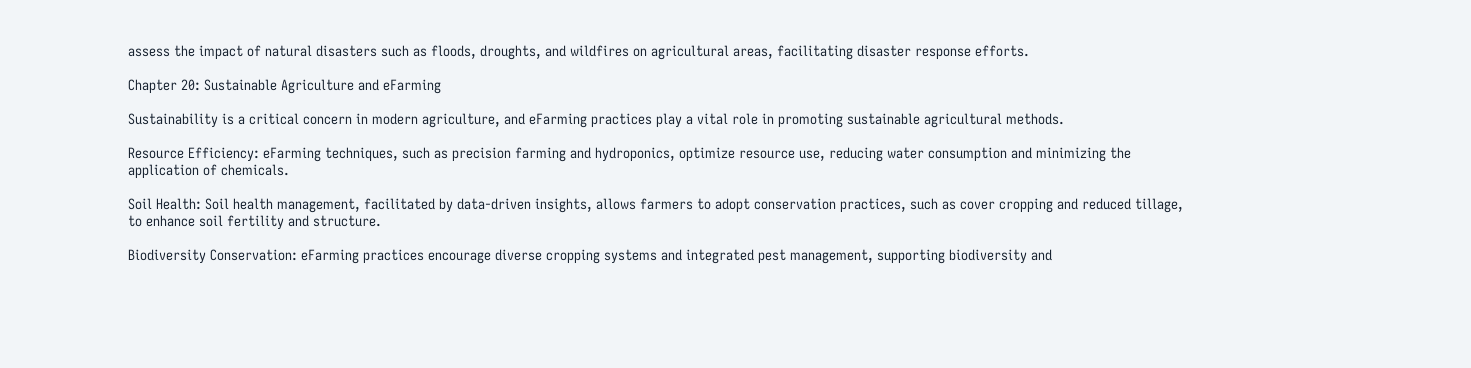assess the impact of natural disasters such as floods, droughts, and wildfires on agricultural areas, facilitating disaster response efforts.

Chapter 20: Sustainable Agriculture and eFarming

Sustainability is a critical concern in modern agriculture, and eFarming practices play a vital role in promoting sustainable agricultural methods.

Resource Efficiency: eFarming techniques, such as precision farming and hydroponics, optimize resource use, reducing water consumption and minimizing the application of chemicals.

Soil Health: Soil health management, facilitated by data-driven insights, allows farmers to adopt conservation practices, such as cover cropping and reduced tillage, to enhance soil fertility and structure.

Biodiversity Conservation: eFarming practices encourage diverse cropping systems and integrated pest management, supporting biodiversity and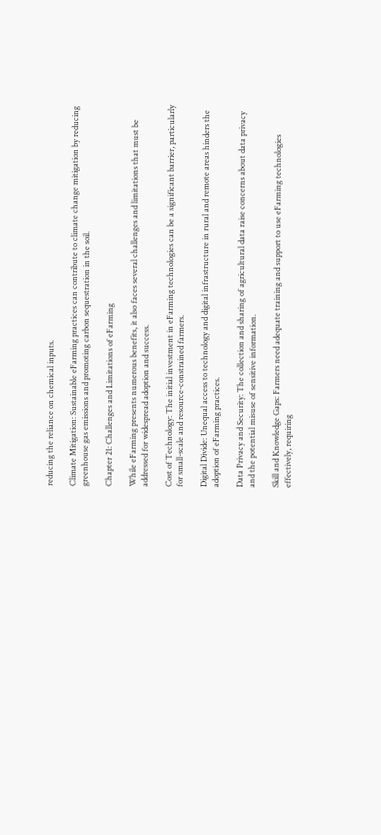reducing the reliance on chemical inputs.

Climate Mitigation: Sustainable eFarming practices can contribute to climate change mitigation by reducing greenhouse gas emissions and promoting carbon sequestration in the soil.

Chapter 21: Challenges and Limitations of eFarming

While eFarming presents numerous benefits, it also faces several challenges and limitations that must be addressed for widespread adoption and success.

Cost of Technology: The initial investment in eFarming technologies can be a significant barrier, particularly for small-scale and resource-constrained farmers.

Digital Divide: Unequal access to technology and digital infrastructure in rural and remote areas hinders the adoption of eFarming practices.

Data Privacy and Security: The collection and sharing of agricultural data raise concerns about data privacy and the potential misuse of sensitive information.

Skill and Knowledge Gaps: Farmers need adequate training and support to use eFarming technologies effectively, requiring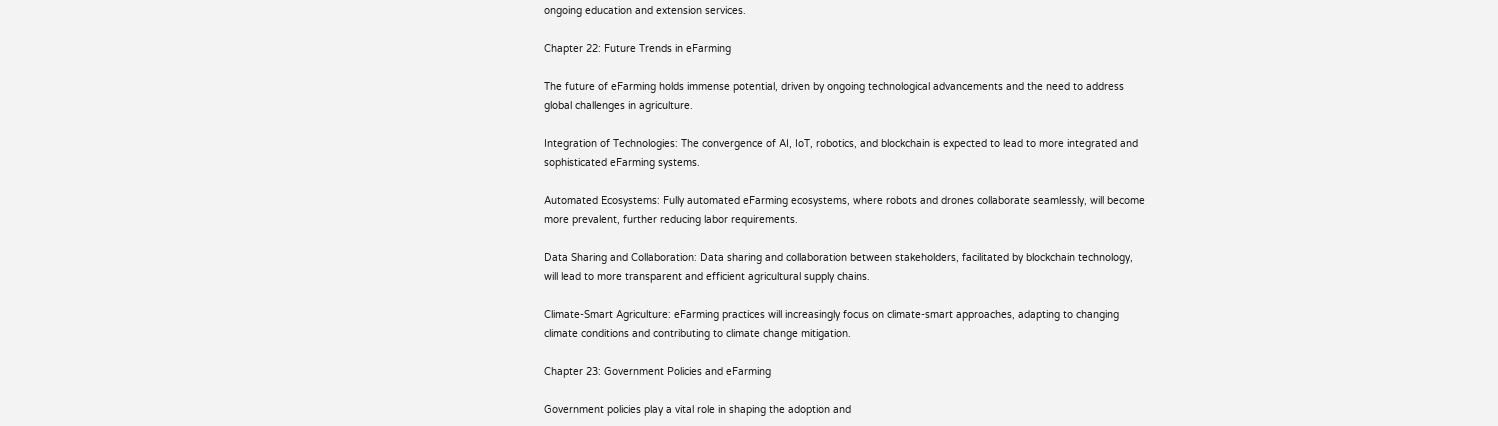ongoing education and extension services.

Chapter 22: Future Trends in eFarming

The future of eFarming holds immense potential, driven by ongoing technological advancements and the need to address global challenges in agriculture.

Integration of Technologies: The convergence of AI, IoT, robotics, and blockchain is expected to lead to more integrated and sophisticated eFarming systems.

Automated Ecosystems: Fully automated eFarming ecosystems, where robots and drones collaborate seamlessly, will become more prevalent, further reducing labor requirements.

Data Sharing and Collaboration: Data sharing and collaboration between stakeholders, facilitated by blockchain technology, will lead to more transparent and efficient agricultural supply chains.

Climate-Smart Agriculture: eFarming practices will increasingly focus on climate-smart approaches, adapting to changing climate conditions and contributing to climate change mitigation.

Chapter 23: Government Policies and eFarming

Government policies play a vital role in shaping the adoption and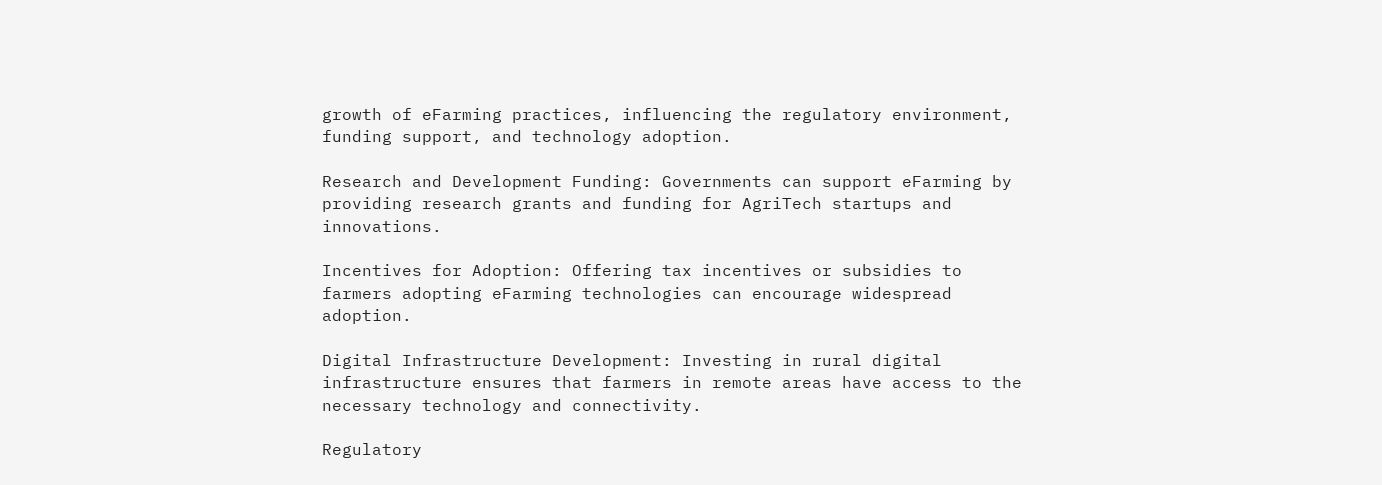growth of eFarming practices, influencing the regulatory environment, funding support, and technology adoption.

Research and Development Funding: Governments can support eFarming by providing research grants and funding for AgriTech startups and innovations.

Incentives for Adoption: Offering tax incentives or subsidies to farmers adopting eFarming technologies can encourage widespread adoption.

Digital Infrastructure Development: Investing in rural digital infrastructure ensures that farmers in remote areas have access to the necessary technology and connectivity.

Regulatory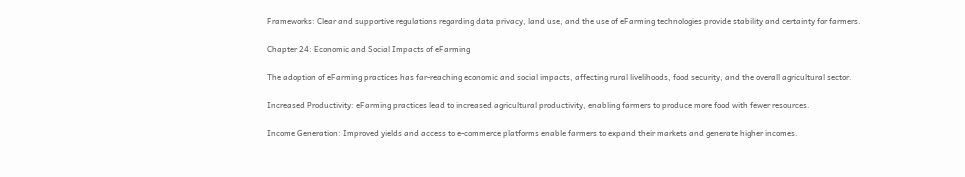Frameworks: Clear and supportive regulations regarding data privacy, land use, and the use of eFarming technologies provide stability and certainty for farmers.

Chapter 24: Economic and Social Impacts of eFarming

The adoption of eFarming practices has far-reaching economic and social impacts, affecting rural livelihoods, food security, and the overall agricultural sector.

Increased Productivity: eFarming practices lead to increased agricultural productivity, enabling farmers to produce more food with fewer resources.

Income Generation: Improved yields and access to e-commerce platforms enable farmers to expand their markets and generate higher incomes.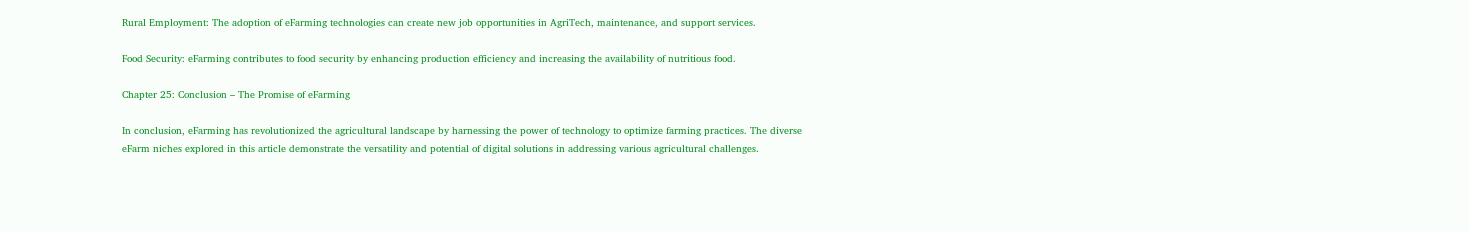Rural Employment: The adoption of eFarming technologies can create new job opportunities in AgriTech, maintenance, and support services.

Food Security: eFarming contributes to food security by enhancing production efficiency and increasing the availability of nutritious food.

Chapter 25: Conclusion – The Promise of eFarming

In conclusion, eFarming has revolutionized the agricultural landscape by harnessing the power of technology to optimize farming practices. The diverse eFarm niches explored in this article demonstrate the versatility and potential of digital solutions in addressing various agricultural challenges.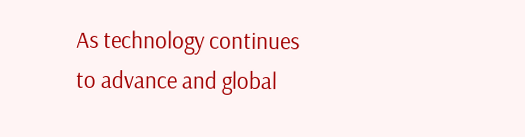As technology continues to advance and global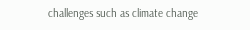challenges such as climate change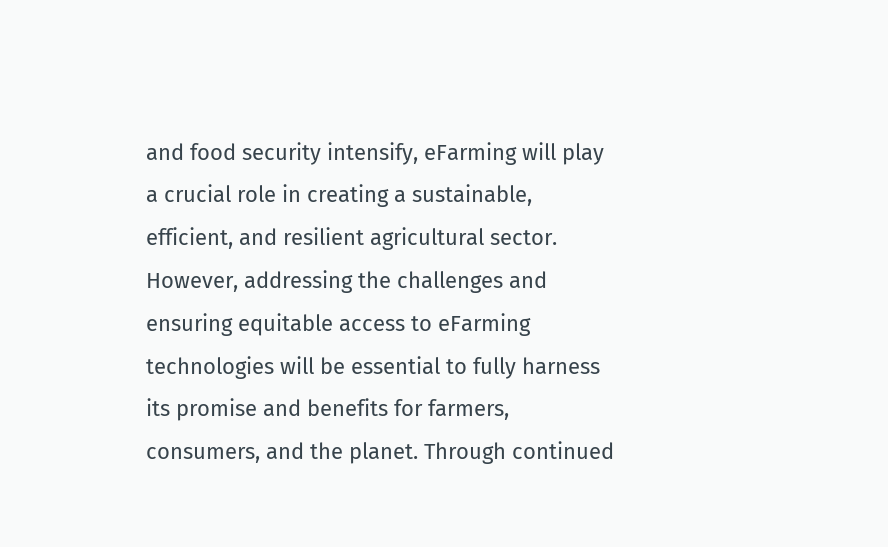and food security intensify, eFarming will play a crucial role in creating a sustainable, efficient, and resilient agricultural sector. However, addressing the challenges and ensuring equitable access to eFarming technologies will be essential to fully harness its promise and benefits for farmers, consumers, and the planet. Through continued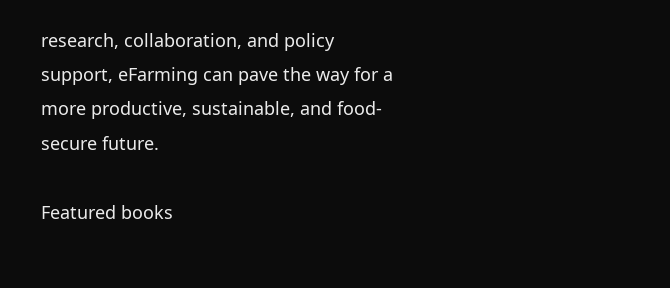research, collaboration, and policy support, eFarming can pave the way for a more productive, sustainable, and food-secure future.

Featured books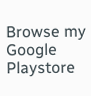Browse my Google Playstore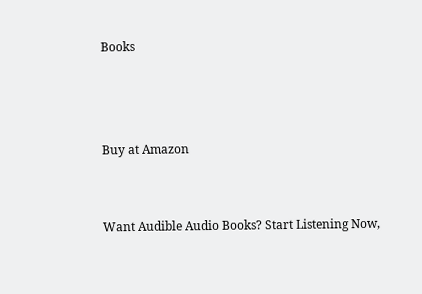Books



Buy at Amazon


Want Audible Audio Books? Start Listening Now,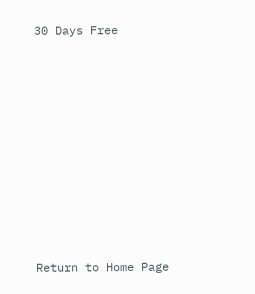30 Days Free










Return to Home Page